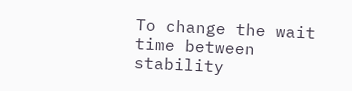To change the wait time between stability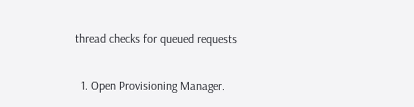thread checks for queued requests

  1. Open Provisioning Manager.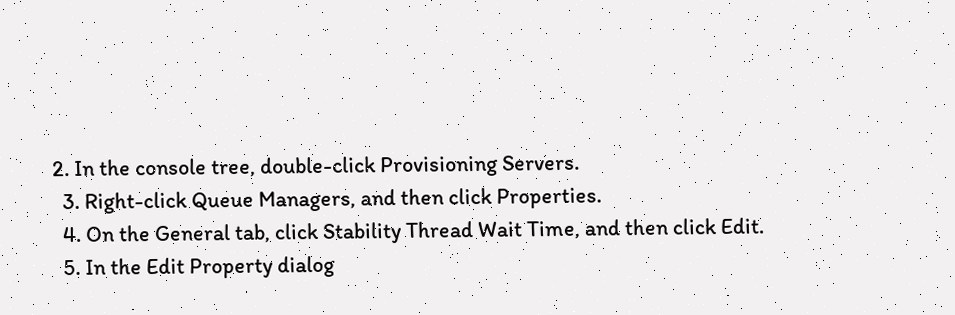2. In the console tree, double-click Provisioning Servers.
  3. Right-click Queue Managers, and then click Properties.
  4. On the General tab, click Stability Thread Wait Time, and then click Edit.
  5. In the Edit Property dialog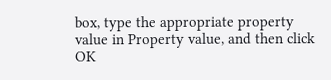box, type the appropriate property value in Property value, and then click OK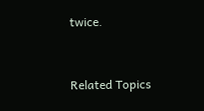twice.


Related Topics